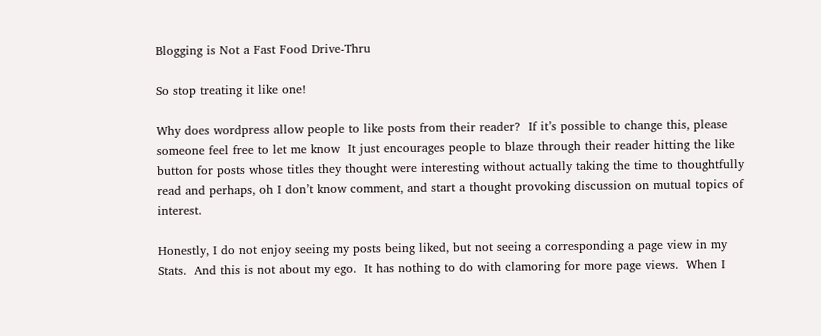Blogging is Not a Fast Food Drive-Thru

So stop treating it like one!

Why does wordpress allow people to like posts from their reader?  If it’s possible to change this, please someone feel free to let me know  It just encourages people to blaze through their reader hitting the like button for posts whose titles they thought were interesting without actually taking the time to thoughtfully read and perhaps, oh I don’t know comment, and start a thought provoking discussion on mutual topics of interest.

Honestly, I do not enjoy seeing my posts being liked, but not seeing a corresponding a page view in my Stats.  And this is not about my ego.  It has nothing to do with clamoring for more page views.  When I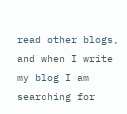read other blogs, and when I write my blog I am searching for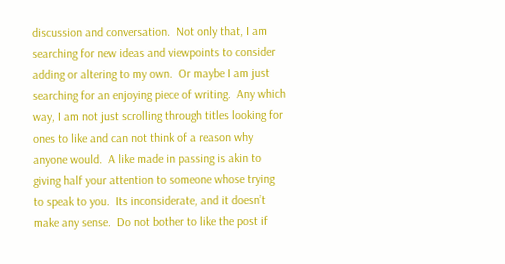discussion and conversation.  Not only that, I am searching for new ideas and viewpoints to consider adding or altering to my own.  Or maybe I am just searching for an enjoying piece of writing.  Any which way, I am not just scrolling through titles looking for ones to like and can not think of a reason why anyone would.  A like made in passing is akin to giving half your attention to someone whose trying to speak to you.  Its inconsiderate, and it doesn’t make any sense.  Do not bother to like the post if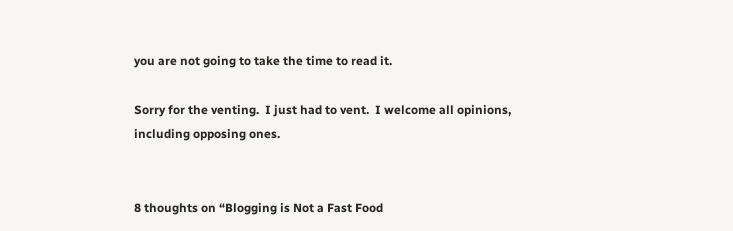you are not going to take the time to read it.

Sorry for the venting.  I just had to vent.  I welcome all opinions, including opposing ones.


8 thoughts on “Blogging is Not a Fast Food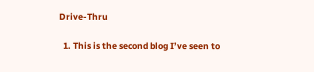Drive-Thru

  1. This is the second blog I’ve seen to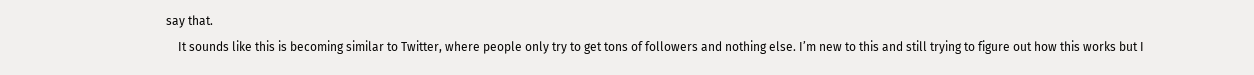say that.
    It sounds like this is becoming similar to Twitter, where people only try to get tons of followers and nothing else. I’m new to this and still trying to figure out how this works but I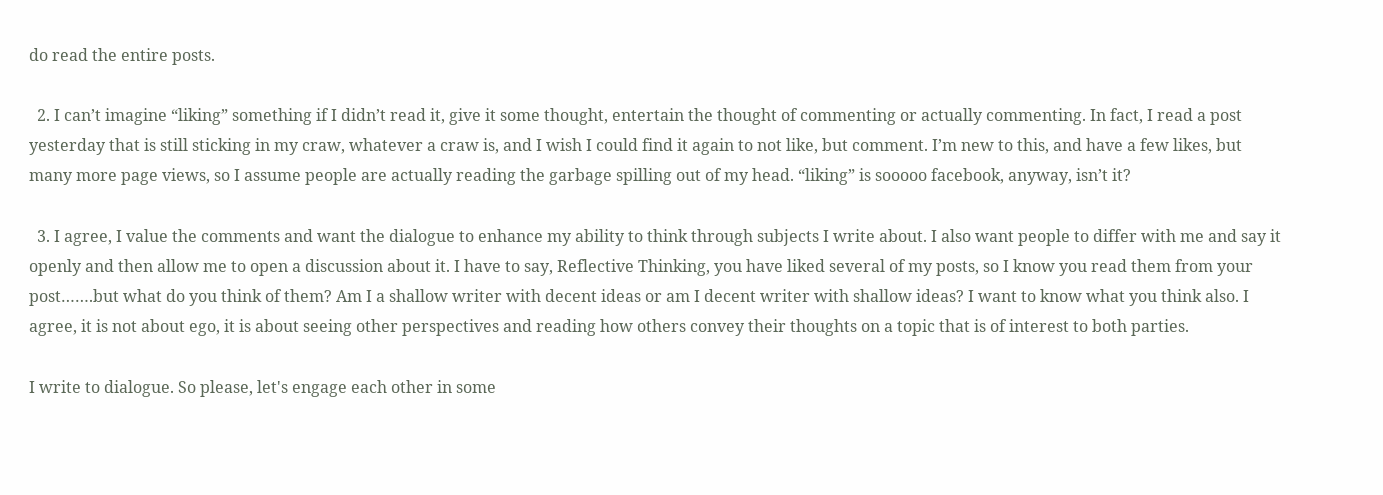do read the entire posts.

  2. I can’t imagine “liking” something if I didn’t read it, give it some thought, entertain the thought of commenting or actually commenting. In fact, I read a post yesterday that is still sticking in my craw, whatever a craw is, and I wish I could find it again to not like, but comment. I’m new to this, and have a few likes, but many more page views, so I assume people are actually reading the garbage spilling out of my head. “liking” is sooooo facebook, anyway, isn’t it?

  3. I agree, I value the comments and want the dialogue to enhance my ability to think through subjects I write about. I also want people to differ with me and say it openly and then allow me to open a discussion about it. I have to say, Reflective Thinking, you have liked several of my posts, so I know you read them from your post…….but what do you think of them? Am I a shallow writer with decent ideas or am I decent writer with shallow ideas? I want to know what you think also. I agree, it is not about ego, it is about seeing other perspectives and reading how others convey their thoughts on a topic that is of interest to both parties.

I write to dialogue. So please, let's engage each other in some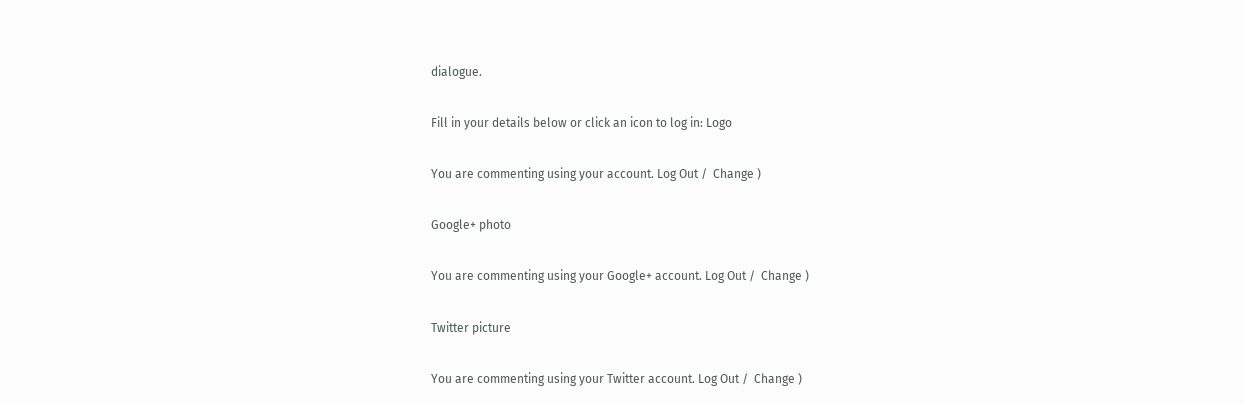dialogue.

Fill in your details below or click an icon to log in: Logo

You are commenting using your account. Log Out /  Change )

Google+ photo

You are commenting using your Google+ account. Log Out /  Change )

Twitter picture

You are commenting using your Twitter account. Log Out /  Change )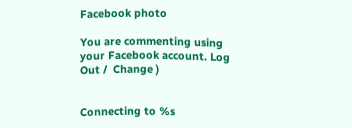Facebook photo

You are commenting using your Facebook account. Log Out /  Change )


Connecting to %s